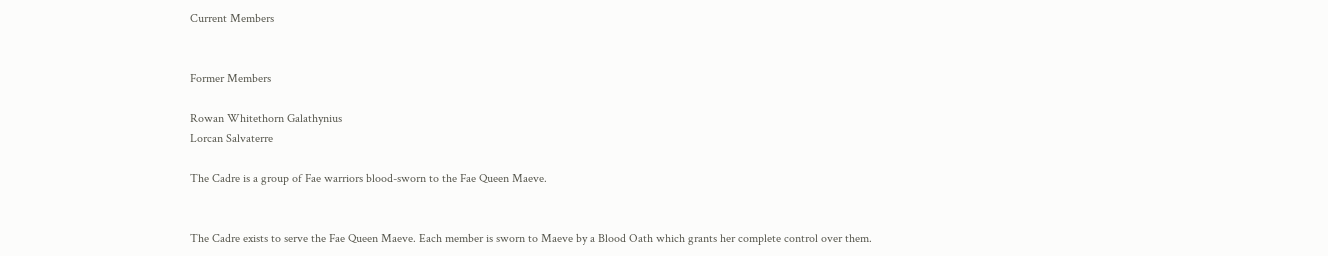Current Members


Former Members

Rowan Whitethorn Galathynius
Lorcan Salvaterre

The Cadre is a group of Fae warriors blood-sworn to the Fae Queen Maeve.


The Cadre exists to serve the Fae Queen Maeve. Each member is sworn to Maeve by a Blood Oath which grants her complete control over them.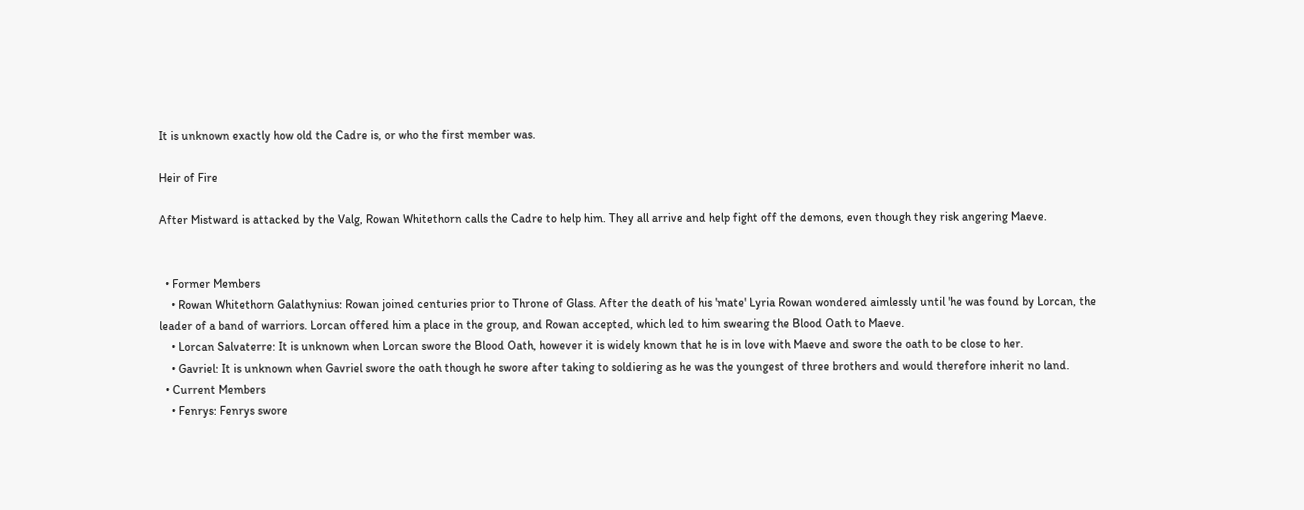It is unknown exactly how old the Cadre is, or who the first member was.

Heir of Fire

After Mistward is attacked by the Valg, Rowan Whitethorn calls the Cadre to help him. They all arrive and help fight off the demons, even though they risk angering Maeve.


  • Former Members
    • Rowan Whitethorn Galathynius: Rowan joined centuries prior to Throne of Glass. After the death of his 'mate' Lyria Rowan wondered aimlessly until 'he was found by Lorcan, the leader of a band of warriors. Lorcan offered him a place in the group, and Rowan accepted, which led to him swearing the Blood Oath to Maeve.
    • Lorcan Salvaterre: It is unknown when Lorcan swore the Blood Oath, however it is widely known that he is in love with Maeve and swore the oath to be close to her.
    • Gavriel: It is unknown when Gavriel swore the oath though he swore after taking to soldiering as he was the youngest of three brothers and would therefore inherit no land.
  • Current Members
    • Fenrys: Fenrys swore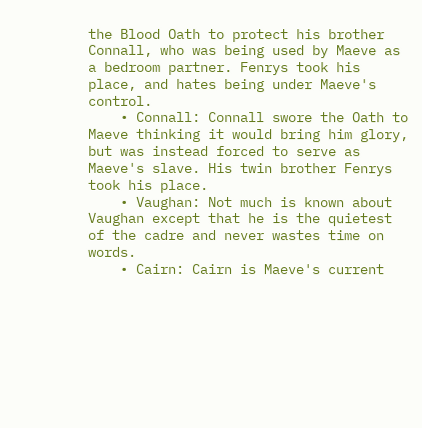the Blood Oath to protect his brother Connall, who was being used by Maeve as a bedroom partner. Fenrys took his place, and hates being under Maeve's control.
    • Connall: Connall swore the Oath to Maeve thinking it would bring him glory, but was instead forced to serve as Maeve's slave. His twin brother Fenrys took his place.
    • Vaughan: Not much is known about Vaughan except that he is the quietest of the cadre and never wastes time on words.
    • Cairn: Cairn is Maeve's current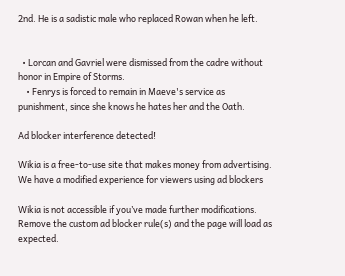2nd. He is a sadistic male who replaced Rowan when he left.


  • Lorcan and Gavriel were dismissed from the cadre without honor in Empire of Storms.
    • Fenrys is forced to remain in Maeve's service as punishment, since she knows he hates her and the Oath.

Ad blocker interference detected!

Wikia is a free-to-use site that makes money from advertising. We have a modified experience for viewers using ad blockers

Wikia is not accessible if you’ve made further modifications. Remove the custom ad blocker rule(s) and the page will load as expected.